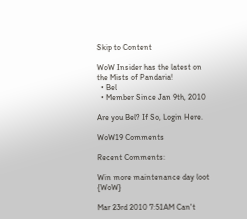Skip to Content

WoW Insider has the latest on the Mists of Pandaria!
  • Bel
  • Member Since Jan 9th, 2010

Are you Bel? If So, Login Here.

WoW19 Comments

Recent Comments:

Win more maintenance day loot {WoW}

Mar 23rd 2010 7:51AM Can't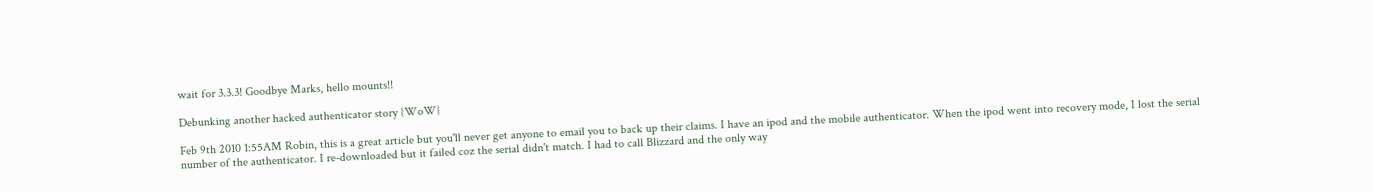wait for 3.3.3! Goodbye Marks, hello mounts!!

Debunking another hacked authenticator story {WoW}

Feb 9th 2010 1:55AM Robin, this is a great article but you'll never get anyone to email you to back up their claims. I have an ipod and the mobile authenticator. When the ipod went into recovery mode, I lost the serial number of the authenticator. I re-downloaded but it failed coz the serial didn't match. I had to call Blizzard and the only way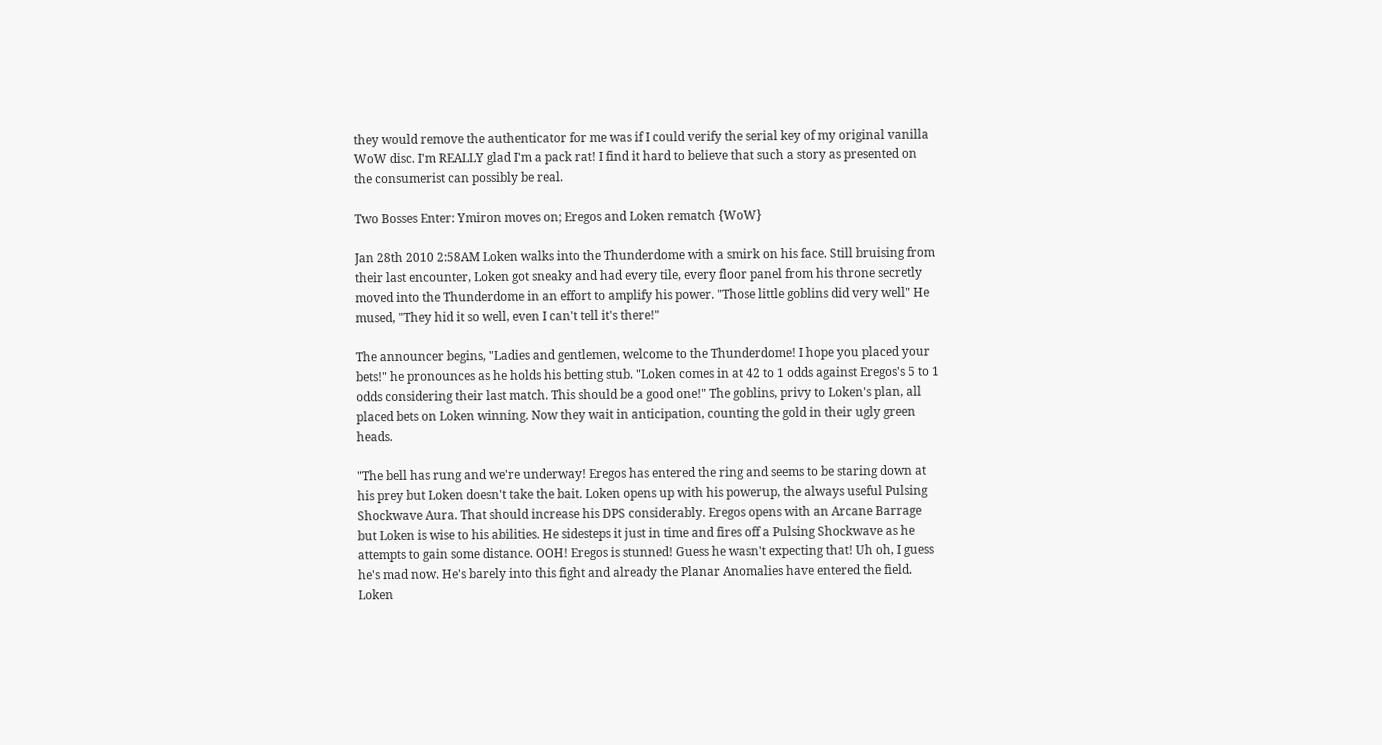they would remove the authenticator for me was if I could verify the serial key of my original vanilla WoW disc. I'm REALLY glad I'm a pack rat! I find it hard to believe that such a story as presented on the consumerist can possibly be real.

Two Bosses Enter: Ymiron moves on; Eregos and Loken rematch {WoW}

Jan 28th 2010 2:58AM Loken walks into the Thunderdome with a smirk on his face. Still bruising from their last encounter, Loken got sneaky and had every tile, every floor panel from his throne secretly moved into the Thunderdome in an effort to amplify his power. "Those little goblins did very well" He mused, "They hid it so well, even I can't tell it's there!"

The announcer begins, "Ladies and gentlemen, welcome to the Thunderdome! I hope you placed your bets!" he pronounces as he holds his betting stub. "Loken comes in at 42 to 1 odds against Eregos's 5 to 1 odds considering their last match. This should be a good one!" The goblins, privy to Loken's plan, all placed bets on Loken winning. Now they wait in anticipation, counting the gold in their ugly green heads.

"The bell has rung and we're underway! Eregos has entered the ring and seems to be staring down at his prey but Loken doesn't take the bait. Loken opens up with his powerup, the always useful Pulsing Shockwave Aura. That should increase his DPS considerably. Eregos opens with an Arcane Barrage but Loken is wise to his abilities. He sidesteps it just in time and fires off a Pulsing Shockwave as he attempts to gain some distance. OOH! Eregos is stunned! Guess he wasn't expecting that! Uh oh, I guess he's mad now. He's barely into this fight and already the Planar Anomalies have entered the field. Loken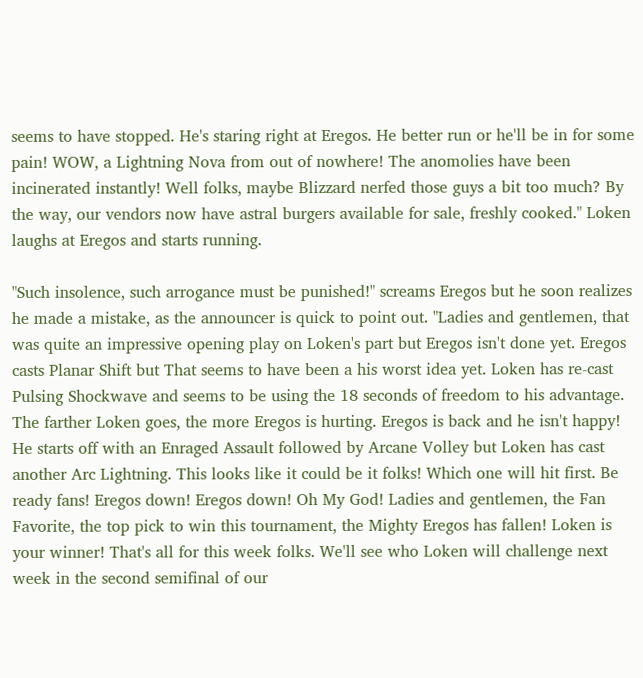seems to have stopped. He's staring right at Eregos. He better run or he'll be in for some pain! WOW, a Lightning Nova from out of nowhere! The anomolies have been incinerated instantly! Well folks, maybe Blizzard nerfed those guys a bit too much? By the way, our vendors now have astral burgers available for sale, freshly cooked." Loken laughs at Eregos and starts running.

"Such insolence, such arrogance must be punished!" screams Eregos but he soon realizes he made a mistake, as the announcer is quick to point out. "Ladies and gentlemen, that was quite an impressive opening play on Loken's part but Eregos isn't done yet. Eregos casts Planar Shift but That seems to have been a his worst idea yet. Loken has re-cast Pulsing Shockwave and seems to be using the 18 seconds of freedom to his advantage. The farther Loken goes, the more Eregos is hurting. Eregos is back and he isn't happy! He starts off with an Enraged Assault followed by Arcane Volley but Loken has cast another Arc Lightning. This looks like it could be it folks! Which one will hit first. Be ready fans! Eregos down! Eregos down! Oh My God! Ladies and gentlemen, the Fan Favorite, the top pick to win this tournament, the Mighty Eregos has fallen! Loken is your winner! That's all for this week folks. We'll see who Loken will challenge next week in the second semifinal of our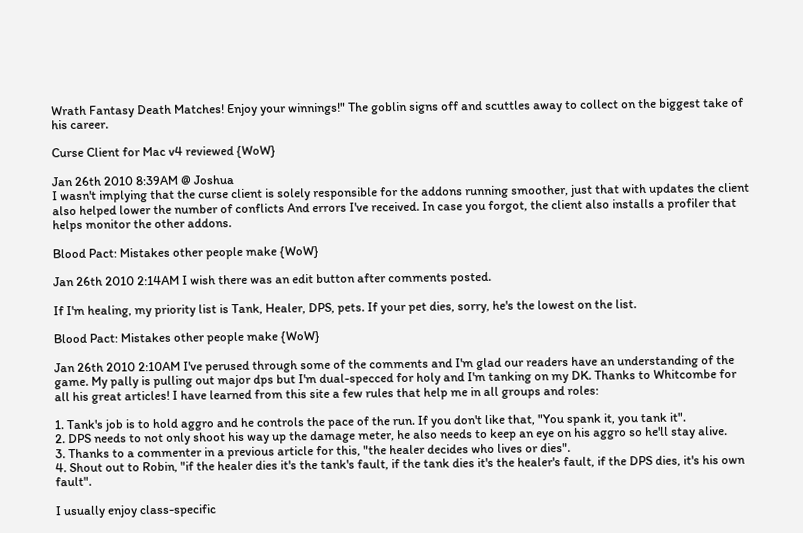Wrath Fantasy Death Matches! Enjoy your winnings!" The goblin signs off and scuttles away to collect on the biggest take of his career.

Curse Client for Mac v4 reviewed {WoW}

Jan 26th 2010 8:39AM @ Joshua
I wasn't implying that the curse client is solely responsible for the addons running smoother, just that with updates the client also helped lower the number of conflicts And errors I've received. In case you forgot, the client also installs a profiler that helps monitor the other addons.

Blood Pact: Mistakes other people make {WoW}

Jan 26th 2010 2:14AM I wish there was an edit button after comments posted.

If I'm healing, my priority list is Tank, Healer, DPS, pets. If your pet dies, sorry, he's the lowest on the list.

Blood Pact: Mistakes other people make {WoW}

Jan 26th 2010 2:10AM I've perused through some of the comments and I'm glad our readers have an understanding of the game. My pally is pulling out major dps but I'm dual-specced for holy and I'm tanking on my DK. Thanks to Whitcombe for all his great articles! I have learned from this site a few rules that help me in all groups and roles:

1. Tank's job is to hold aggro and he controls the pace of the run. If you don't like that, "You spank it, you tank it".
2. DPS needs to not only shoot his way up the damage meter, he also needs to keep an eye on his aggro so he'll stay alive.
3. Thanks to a commenter in a previous article for this, "the healer decides who lives or dies".
4. Shout out to Robin, "if the healer dies it's the tank's fault, if the tank dies it's the healer's fault, if the DPS dies, it's his own fault".

I usually enjoy class-specific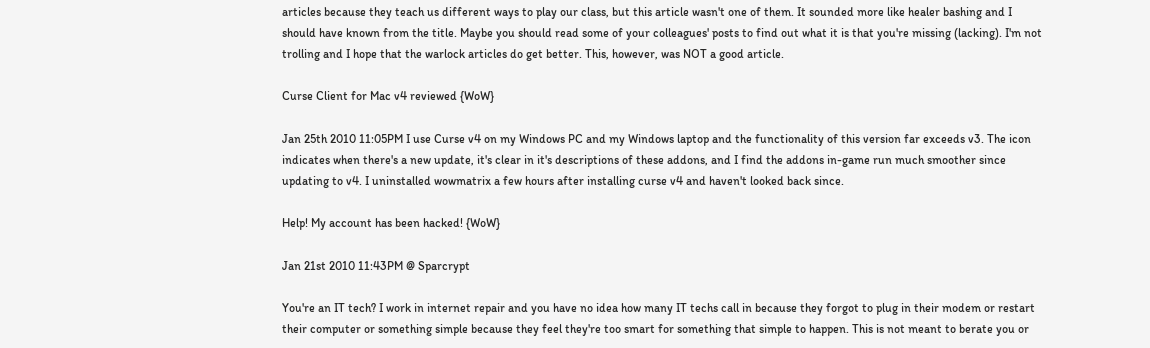articles because they teach us different ways to play our class, but this article wasn't one of them. It sounded more like healer bashing and I should have known from the title. Maybe you should read some of your colleagues' posts to find out what it is that you're missing (lacking). I'm not trolling and I hope that the warlock articles do get better. This, however, was NOT a good article.

Curse Client for Mac v4 reviewed {WoW}

Jan 25th 2010 11:05PM I use Curse v4 on my Windows PC and my Windows laptop and the functionality of this version far exceeds v3. The icon indicates when there's a new update, it's clear in it's descriptions of these addons, and I find the addons in-game run much smoother since updating to v4. I uninstalled wowmatrix a few hours after installing curse v4 and haven't looked back since.

Help! My account has been hacked! {WoW}

Jan 21st 2010 11:43PM @ Sparcrypt

You're an IT tech? I work in internet repair and you have no idea how many IT techs call in because they forgot to plug in their modem or restart their computer or something simple because they feel they're too smart for something that simple to happen. This is not meant to berate you or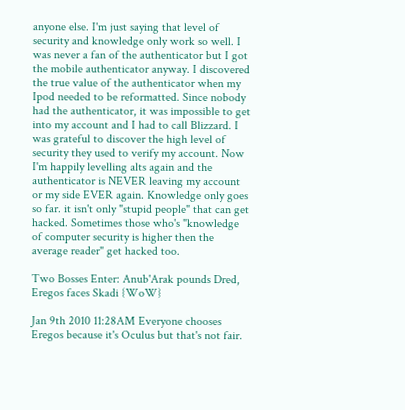anyone else. I'm just saying that level of security and knowledge only work so well. I was never a fan of the authenticator but I got the mobile authenticator anyway. I discovered the true value of the authenticator when my Ipod needed to be reformatted. Since nobody had the authenticator, it was impossible to get into my account and I had to call Blizzard. I was grateful to discover the high level of security they used to verify my account. Now I'm happily levelling alts again and the authenticator is NEVER leaving my account or my side EVER again. Knowledge only goes so far. it isn't only "stupid people" that can get hacked. Sometimes those who's "knowledge of computer security is higher then the average reader" get hacked too.

Two Bosses Enter: Anub'Arak pounds Dred, Eregos faces Skadi {WoW}

Jan 9th 2010 11:28AM Everyone chooses Eregos because it's Oculus but that's not fair.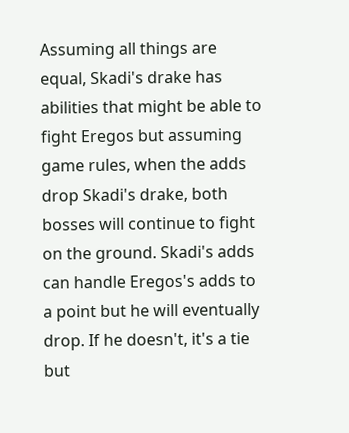Assuming all things are equal, Skadi's drake has abilities that might be able to fight Eregos but assuming game rules, when the adds drop Skadi's drake, both bosses will continue to fight on the ground. Skadi's adds can handle Eregos's adds to a point but he will eventually drop. If he doesn't, it's a tie but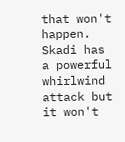that won't happen. Skadi has a powerful whirlwind attack but it won't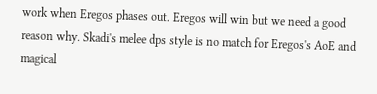work when Eregos phases out. Eregos will win but we need a good reason why. Skadi's melee dps style is no match for Eregos's AoE and magical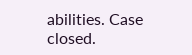abilities. Case closed.